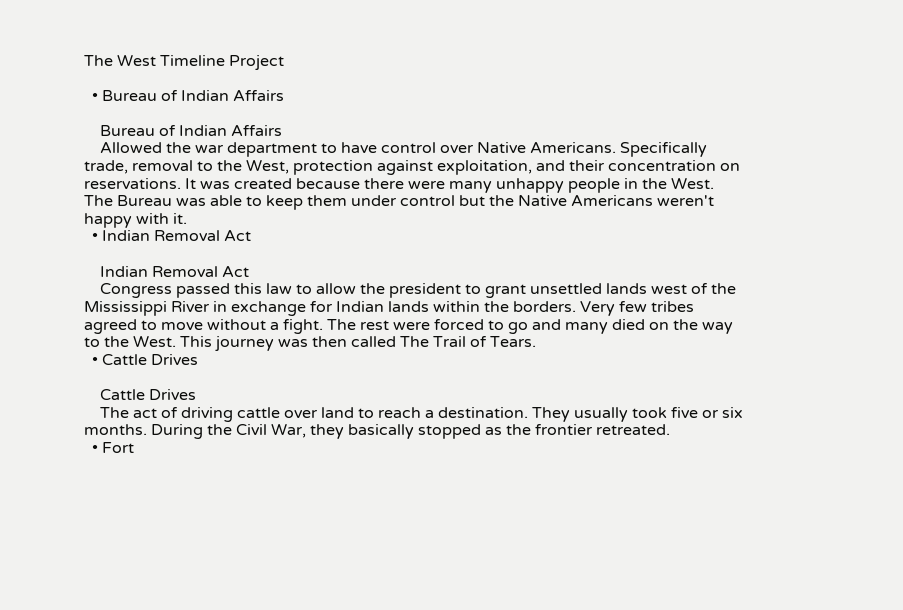The West Timeline Project

  • Bureau of Indian Affairs

    Bureau of Indian Affairs
    Allowed the war department to have control over Native Americans. Specifically trade, removal to the West, protection against exploitation, and their concentration on reservations. It was created because there were many unhappy people in the West. The Bureau was able to keep them under control but the Native Americans weren't happy with it.
  • Indian Removal Act

    Indian Removal Act
    Congress passed this law to allow the president to grant unsettled lands west of the Mississippi River in exchange for Indian lands within the borders. Very few tribes agreed to move without a fight. The rest were forced to go and many died on the way to the West. This journey was then called The Trail of Tears.
  • Cattle Drives

    Cattle Drives
    The act of driving cattle over land to reach a destination. They usually took five or six months. During the Civil War, they basically stopped as the frontier retreated.
  • Fort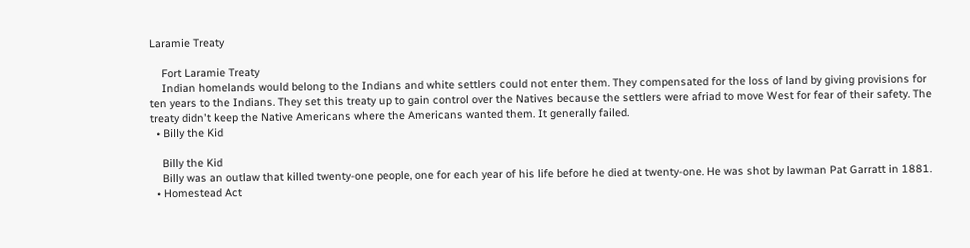Laramie Treaty

    Fort Laramie Treaty
    Indian homelands would belong to the Indians and white settlers could not enter them. They compensated for the loss of land by giving provisions for ten years to the Indians. They set this treaty up to gain control over the Natives because the settlers were afriad to move West for fear of their safety. The treaty didn't keep the Native Americans where the Americans wanted them. It generally failed.
  • Billy the Kid

    Billy the Kid
    Billy was an outlaw that killed twenty-one people, one for each year of his life before he died at twenty-one. He was shot by lawman Pat Garratt in 1881.
  • Homestead Act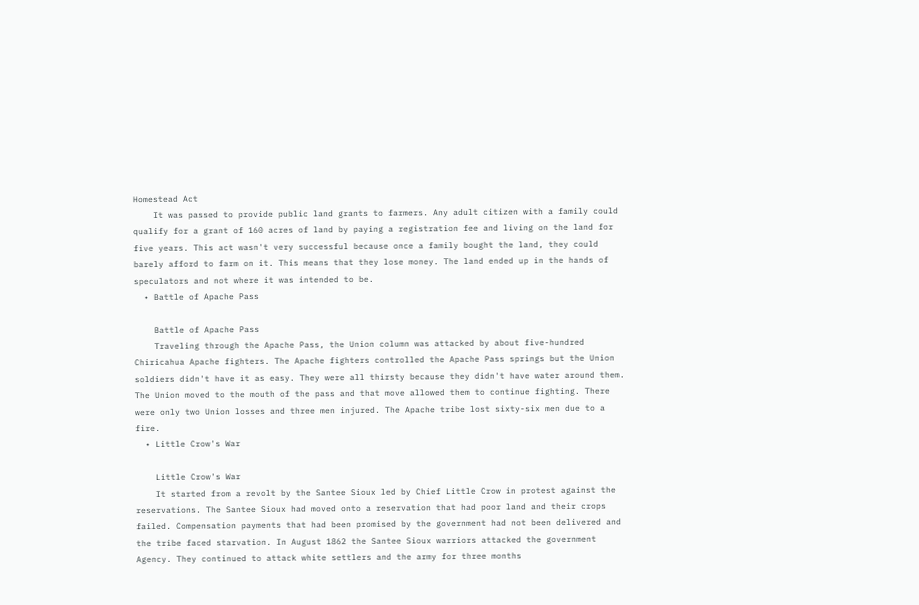Homestead Act
    It was passed to provide public land grants to farmers. Any adult citizen with a family could qualify for a grant of 160 acres of land by paying a registration fee and living on the land for five years. This act wasn't very successful because once a family bought the land, they could barely afford to farm on it. This means that they lose money. The land ended up in the hands of speculators and not where it was intended to be.
  • Battle of Apache Pass

    Battle of Apache Pass
    Traveling through the Apache Pass, the Union column was attacked by about five-hundred Chiricahua Apache fighters. The Apache fighters controlled the Apache Pass springs but the Union soldiers didn't have it as easy. They were all thirsty because they didn't have water around them. The Union moved to the mouth of the pass and that move allowed them to continue fighting. There were only two Union losses and three men injured. The Apache tribe lost sixty-six men due to a fire.
  • Little Crow's War

    Little Crow's War
    It started from a revolt by the Santee Sioux led by Chief Little Crow in protest against the reservations. The Santee Sioux had moved onto a reservation that had poor land and their crops failed. Compensation payments that had been promised by the government had not been delivered and the tribe faced starvation. In August 1862 the Santee Sioux warriors attacked the government Agency. They continued to attack white settlers and the army for three months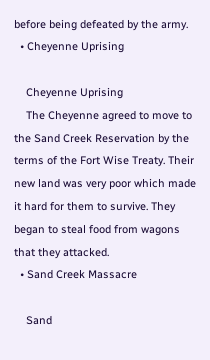before being defeated by the army.
  • Cheyenne Uprising

    Cheyenne Uprising
    The Cheyenne agreed to move to the Sand Creek Reservation by the terms of the Fort Wise Treaty. Their new land was very poor which made it hard for them to survive. They began to steal food from wagons that they attacked.
  • Sand Creek Massacre

    Sand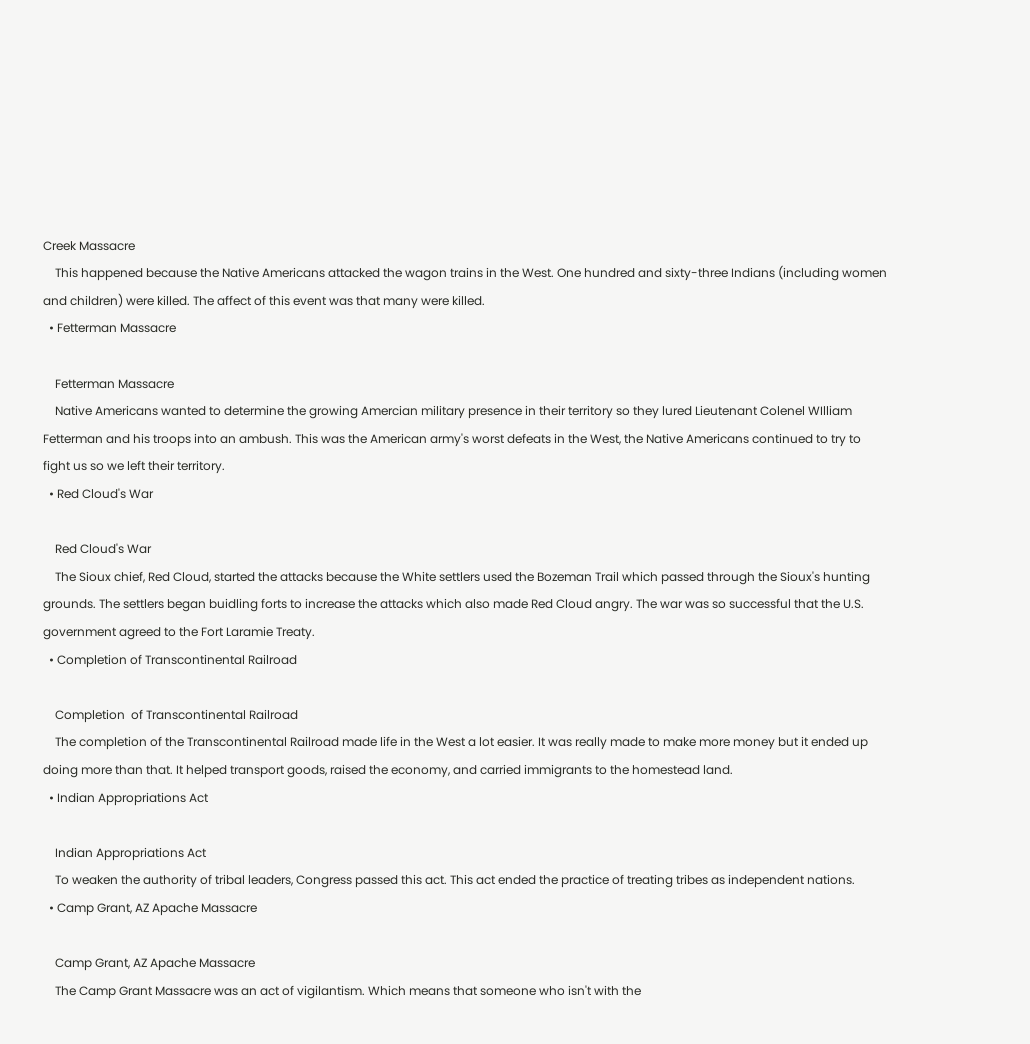Creek Massacre
    This happened because the Native Americans attacked the wagon trains in the West. One hundred and sixty-three Indians (including women and children) were killed. The affect of this event was that many were killed.
  • Fetterman Massacre

    Fetterman Massacre
    Native Americans wanted to determine the growing Amercian military presence in their territory so they lured Lieutenant Colenel WIlliam Fetterman and his troops into an ambush. This was the American army's worst defeats in the West, the Native Americans continued to try to fight us so we left their territory.
  • Red Cloud's War

    Red Cloud's War
    The Sioux chief, Red Cloud, started the attacks because the White settlers used the Bozeman Trail which passed through the Sioux's hunting grounds. The settlers began buidling forts to increase the attacks which also made Red Cloud angry. The war was so successful that the U.S. government agreed to the Fort Laramie Treaty.
  • Completion of Transcontinental Railroad

    Completion  of Transcontinental Railroad
    The completion of the Transcontinental Railroad made life in the West a lot easier. It was really made to make more money but it ended up doing more than that. It helped transport goods, raised the economy, and carried immigrants to the homestead land.
  • Indian Appropriations Act

    Indian Appropriations Act
    To weaken the authority of tribal leaders, Congress passed this act. This act ended the practice of treating tribes as independent nations.
  • Camp Grant, AZ Apache Massacre

    Camp Grant, AZ Apache Massacre
    The Camp Grant Massacre was an act of vigilantism. Which means that someone who isn't with the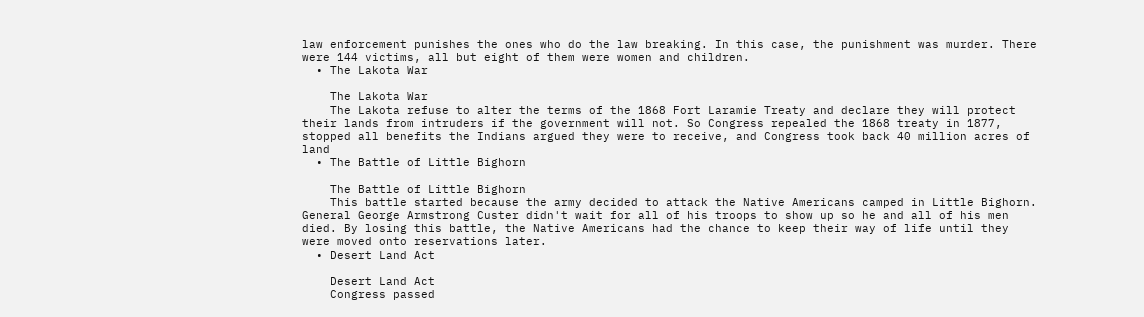law enforcement punishes the ones who do the law breaking. In this case, the punishment was murder. There were 144 victims, all but eight of them were women and children.
  • The Lakota War

    The Lakota War
    The Lakota refuse to alter the terms of the 1868 Fort Laramie Treaty and declare they will protect their lands from intruders if the government will not. So Congress repealed the 1868 treaty in 1877, stopped all benefits the Indians argued they were to receive, and Congress took back 40 million acres of land
  • The Battle of Little Bighorn

    The Battle of Little Bighorn
    This battle started because the army decided to attack the Native Americans camped in Little Bighorn. General George Armstrong Custer didn't wait for all of his troops to show up so he and all of his men died. By losing this battle, the Native Americans had the chance to keep their way of life until they were moved onto reservations later.
  • Desert Land Act

    Desert Land Act
    Congress passed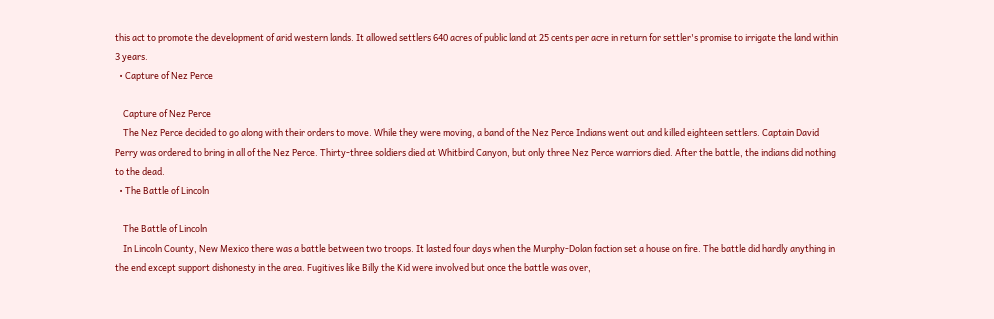this act to promote the development of arid western lands. It allowed settlers 640 acres of public land at 25 cents per acre in return for settler's promise to irrigate the land within 3 years.
  • Capture of Nez Perce

    Capture of Nez Perce
    The Nez Perce decided to go along with their orders to move. While they were moving, a band of the Nez Perce Indians went out and killed eighteen settlers. Captain David Perry was ordered to bring in all of the Nez Perce. Thirty-three soldiers died at Whitbird Canyon, but only three Nez Perce warriors died. After the battle, the indians did nothing to the dead.
  • The Battle of Lincoln

    The Battle of Lincoln
    In Lincoln County, New Mexico there was a battle between two troops. It lasted four days when the Murphy-Dolan faction set a house on fire. The battle did hardly anything in the end except support dishonesty in the area. Fugitives like Billy the Kid were involved but once the battle was over,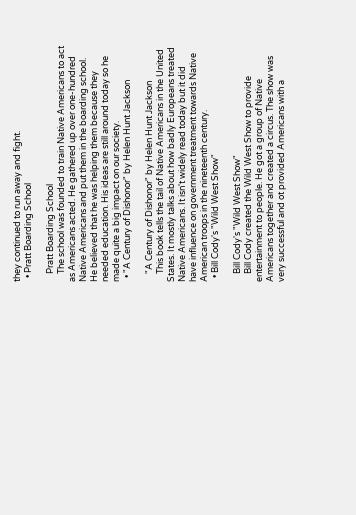they continued to run away and fight.
  • Pratt Boarding School

    Pratt Boarding School
    The school was founded to train Native Americans to act as Americans acted. He gathered up over one-hundred Native Americans and put them in the boarding school. He believed that he was helping them because they needed education. His ideas are still around today so he made quite a big impact on our society.
  • "A Century of Dishonor" by Helen Hunt Jackson

    "A Century of Dishonor" by Helen Hunt Jackson
    This book tells the tail of Native Americans in the United States. It mostly talks about how badly Europeans treated Native Americans. It isn't widely read today but it did have influence on government treatment towards Native American troops in the nineteenth century.
  • Bill Cody's "Wild West Show"

    Bill Cody's "Wild West Show"
    Bill Cody created the Wild West Show to provide entertainment to people. He got a group of Native Americans together and created a circus. The show was very successful and ot provided Americans with a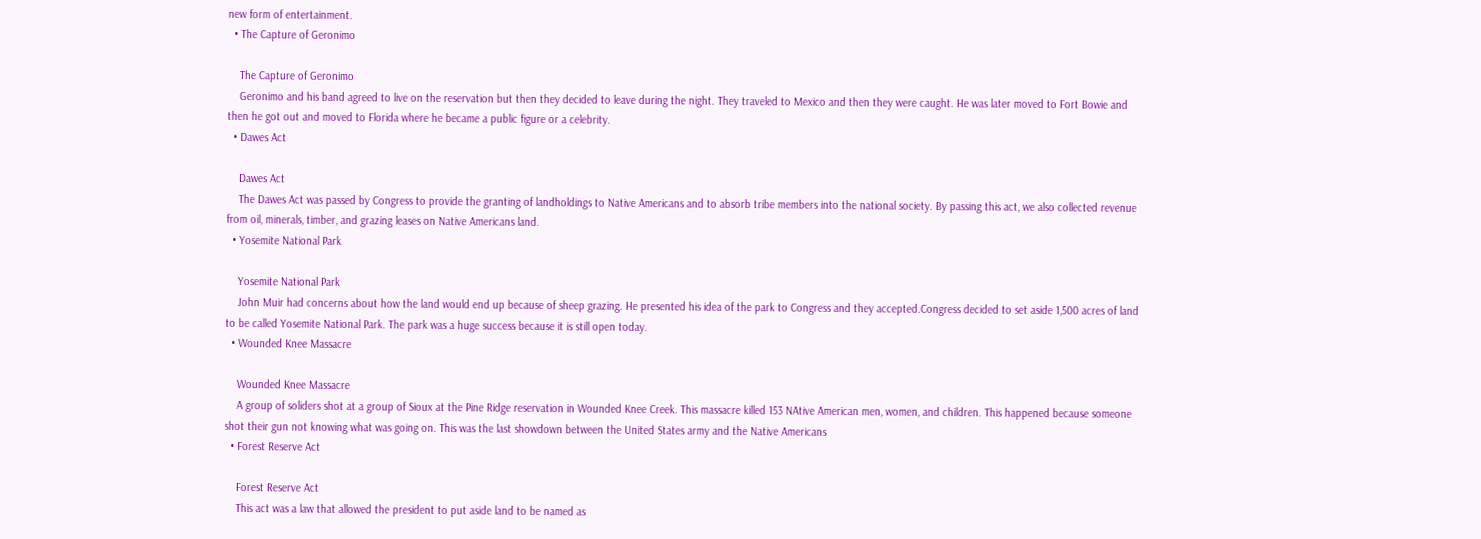new form of entertainment.
  • The Capture of Geronimo

    The Capture of Geronimo
    Geronimo and his band agreed to live on the reservation but then they decided to leave during the night. They traveled to Mexico and then they were caught. He was later moved to Fort Bowie and then he got out and moved to Florida where he became a public figure or a celebrity.
  • Dawes Act

    Dawes Act
    The Dawes Act was passed by Congress to provide the granting of landholdings to Native Americans and to absorb tribe members into the national society. By passing this act, we also collected revenue from oil, minerals, timber, and grazing leases on Native Americans land.
  • Yosemite National Park

    Yosemite National Park
    John Muir had concerns about how the land would end up because of sheep grazing. He presented his idea of the park to Congress and they accepted.Congress decided to set aside 1,500 acres of land to be called Yosemite National Park. The park was a huge success because it is still open today.
  • Wounded Knee Massacre

    Wounded Knee Massacre
    A group of soliders shot at a group of Sioux at the Pine Ridge reservation in Wounded Knee Creek. This massacre killed 153 NAtive American men, women, and children. This happened because someone shot their gun not knowing what was going on. This was the last showdown between the United States army and the Native Americans
  • Forest Reserve Act

    Forest Reserve Act
    This act was a law that allowed the president to put aside land to be named as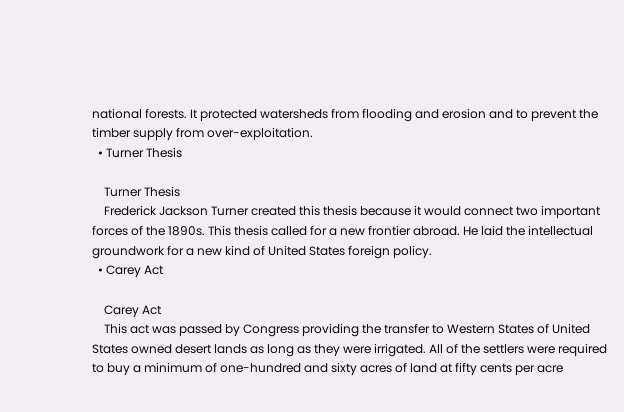national forests. It protected watersheds from flooding and erosion and to prevent the timber supply from over-exploitation.
  • Turner Thesis

    Turner Thesis
    Frederick Jackson Turner created this thesis because it would connect two important forces of the 1890s. This thesis called for a new frontier abroad. He laid the intellectual groundwork for a new kind of United States foreign policy.
  • Carey Act

    Carey Act
    This act was passed by Congress providing the transfer to Western States of United States owned desert lands as long as they were irrigated. All of the settlers were required to buy a minimum of one-hundred and sixty acres of land at fifty cents per acre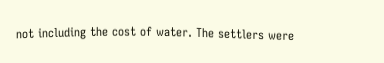not including the cost of water. The settlers were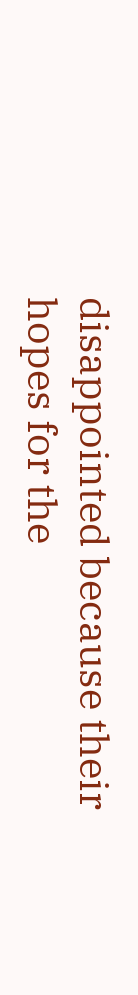disappointed because their hopes for the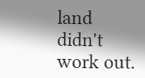land didn't work out.